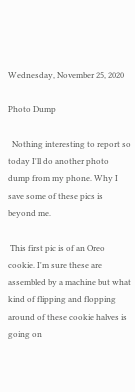Wednesday, November 25, 2020

Photo Dump

  Nothing interesting to report so today I'll do another photo dump from my phone. Why I save some of these pics is beyond me.

 This first pic is of an Oreo cookie. I'm sure these are assembled by a machine but what kind of flipping and flopping around of these cookie halves is going on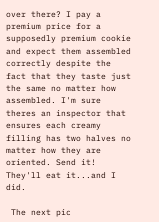over there? I pay a premium price for a supposedly premium cookie and expect them assembled correctly despite the fact that they taste just the same no matter how assembled. I'm sure theres an inspector that ensures each creamy filling has two halves no matter how they are oriented. Send it! They'll eat it...and I did.

 The next pic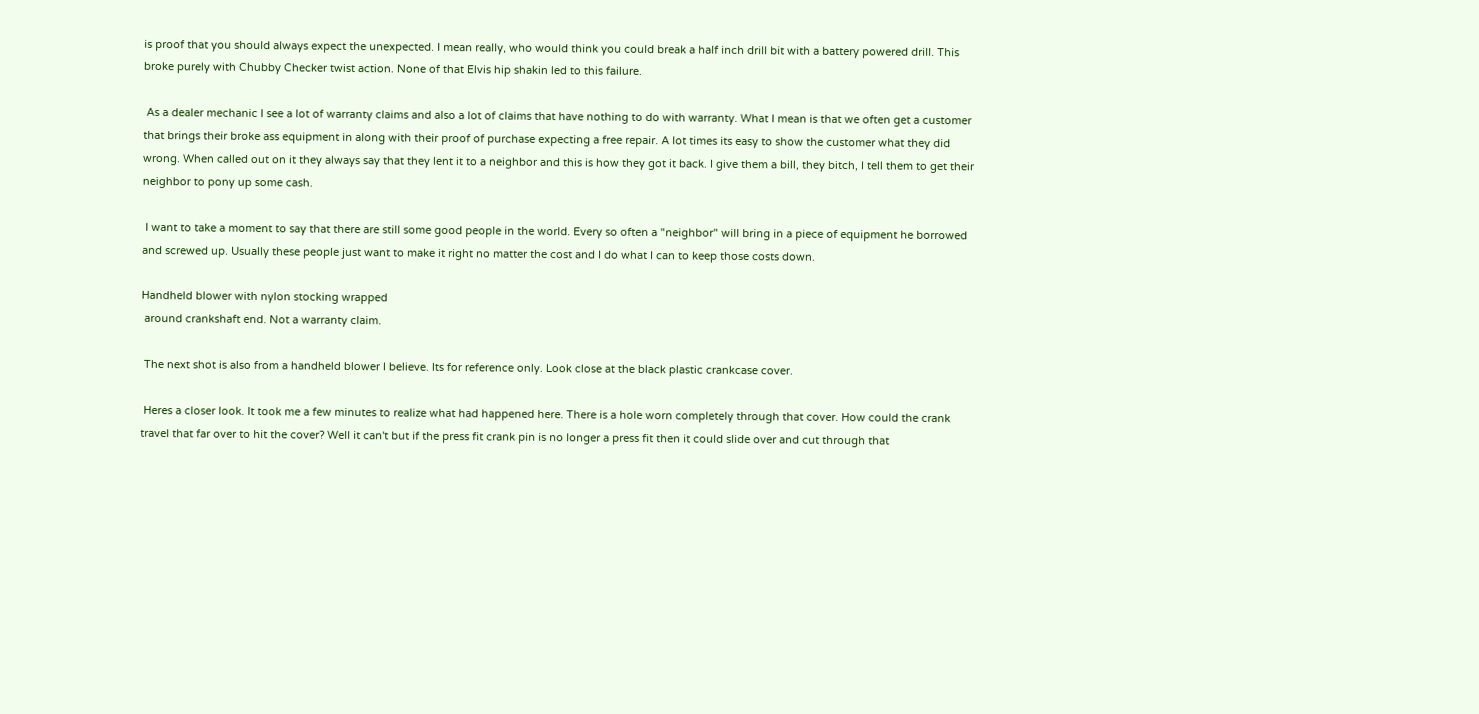is proof that you should always expect the unexpected. I mean really, who would think you could break a half inch drill bit with a battery powered drill. This broke purely with Chubby Checker twist action. None of that Elvis hip shakin led to this failure.

 As a dealer mechanic I see a lot of warranty claims and also a lot of claims that have nothing to do with warranty. What I mean is that we often get a customer that brings their broke ass equipment in along with their proof of purchase expecting a free repair. A lot times its easy to show the customer what they did wrong. When called out on it they always say that they lent it to a neighbor and this is how they got it back. I give them a bill, they bitch, I tell them to get their neighbor to pony up some cash.

 I want to take a moment to say that there are still some good people in the world. Every so often a "neighbor" will bring in a piece of equipment he borrowed and screwed up. Usually these people just want to make it right no matter the cost and I do what I can to keep those costs down.

Handheld blower with nylon stocking wrapped
 around crankshaft end. Not a warranty claim.

 The next shot is also from a handheld blower I believe. Its for reference only. Look close at the black plastic crankcase cover.

 Heres a closer look. It took me a few minutes to realize what had happened here. There is a hole worn completely through that cover. How could the crank travel that far over to hit the cover? Well it can't but if the press fit crank pin is no longer a press fit then it could slide over and cut through that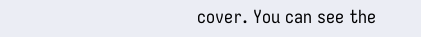cover. You can see the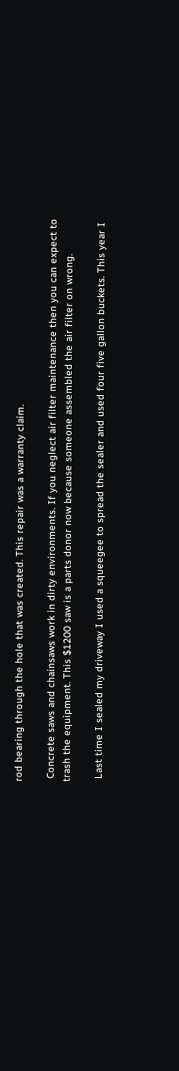rod bearing through the hole that was created. This repair was a warranty claim.

 Concrete saws and chainsaws work in dirty environments. If you neglect air filter maintenance then you can expect to trash the equipment. This $1200 saw is a parts donor now because someone assembled the air filter on wrong.

 Last time I sealed my driveway I used a squeegee to spread the sealer and used four five gallon buckets. This year I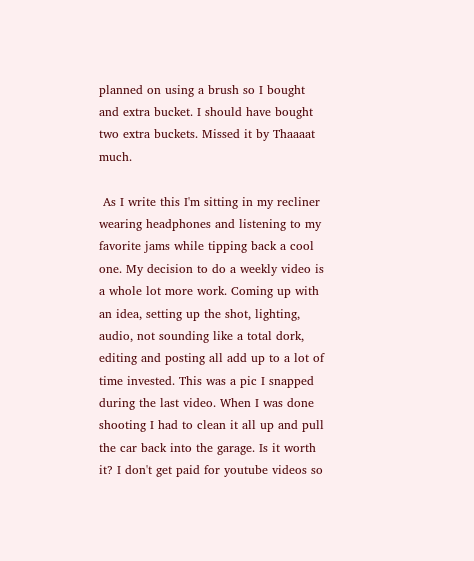planned on using a brush so I bought and extra bucket. I should have bought two extra buckets. Missed it by Thaaaat much.

 As I write this I'm sitting in my recliner wearing headphones and listening to my favorite jams while tipping back a cool one. My decision to do a weekly video is a whole lot more work. Coming up with an idea, setting up the shot, lighting, audio, not sounding like a total dork, editing and posting all add up to a lot of time invested. This was a pic I snapped during the last video. When I was done shooting I had to clean it all up and pull the car back into the garage. Is it worth it? I don't get paid for youtube videos so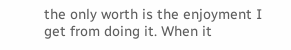the only worth is the enjoyment I get from doing it. When it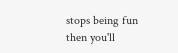stops being fun then you'll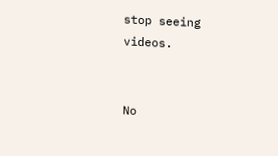stop seeing videos.


No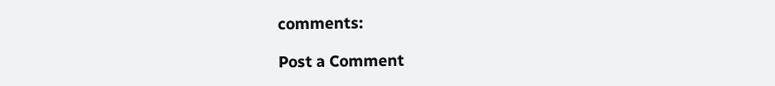comments:

Post a Comment